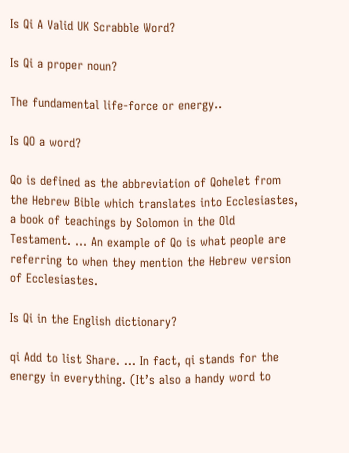Is Qi A Valid UK Scrabble Word?

Is Qi a proper noun?

The fundamental life-force or energy..

Is QO a word?

Qo is defined as the abbreviation of Qohelet from the Hebrew Bible which translates into Ecclesiastes, a book of teachings by Solomon in the Old Testament. … An example of Qo is what people are referring to when they mention the Hebrew version of Ecclesiastes.

Is Qi in the English dictionary?

qi Add to list Share. … In fact, qi stands for the energy in everything. (It’s also a handy word to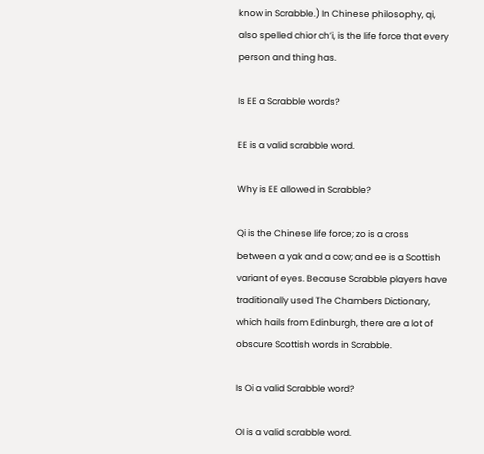know in Scrabble.) In Chinese philosophy, qi, also spelled chior ch’i, is the life force that every person and thing has.

Is EE a Scrabble words?

EE is a valid scrabble word.

Why is EE allowed in Scrabble?

Qi is the Chinese life force; zo is a cross between a yak and a cow; and ee is a Scottish variant of eyes. Because Scrabble players have traditionally used The Chambers Dictionary, which hails from Edinburgh, there are a lot of obscure Scottish words in Scrabble.

Is Oi a valid Scrabble word?

OI is a valid scrabble word.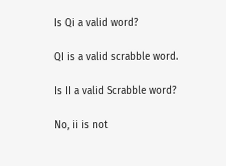Is Qi a valid word?

QI is a valid scrabble word.

Is II a valid Scrabble word?

No, ii is not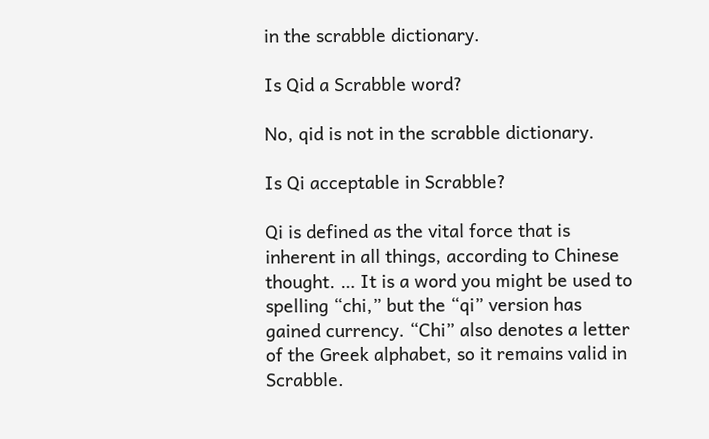in the scrabble dictionary.

Is Qid a Scrabble word?

No, qid is not in the scrabble dictionary.

Is Qi acceptable in Scrabble?

Qi is defined as the vital force that is inherent in all things, according to Chinese thought. … It is a word you might be used to spelling “chi,” but the “qi” version has gained currency. “Chi” also denotes a letter of the Greek alphabet, so it remains valid in Scrabble.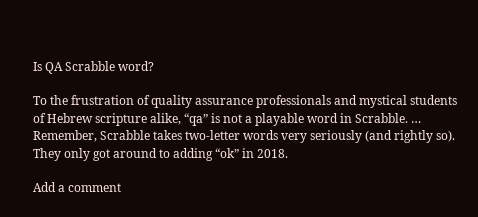Is QA Scrabble word?

To the frustration of quality assurance professionals and mystical students of Hebrew scripture alike, “qa” is not a playable word in Scrabble. … Remember, Scrabble takes two-letter words very seriously (and rightly so). They only got around to adding “ok” in 2018.

Add a comment